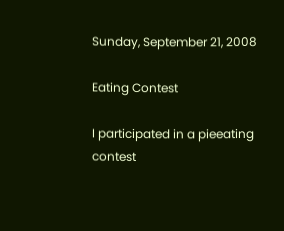Sunday, September 21, 2008

Eating Contest

I participated in a pieeating contest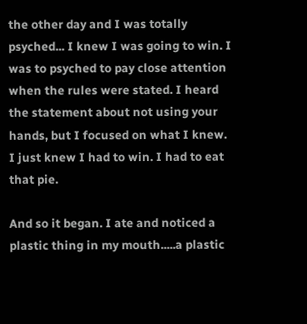the other day and I was totally psyched... I knew I was going to win. I was to psyched to pay close attention when the rules were stated. I heard the statement about not using your hands, but I focused on what I knew. I just knew I had to win. I had to eat that pie.

And so it began. I ate and noticed a plastic thing in my mouth.....a plastic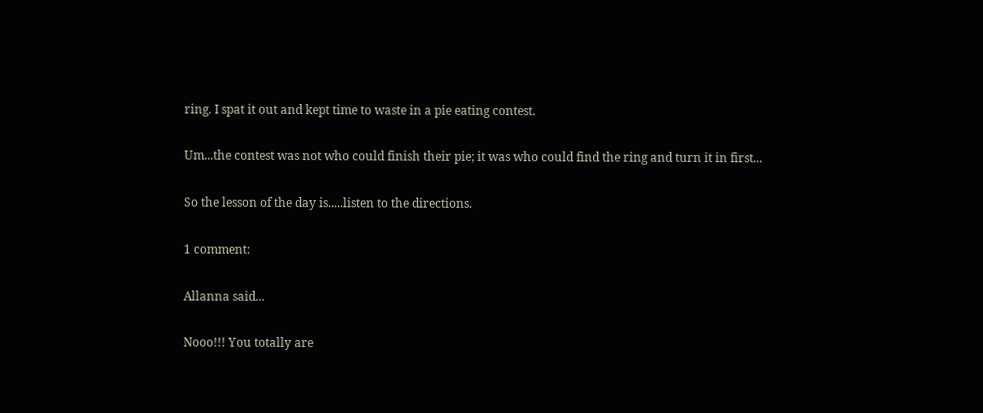ring. I spat it out and kept time to waste in a pie eating contest.

Um...the contest was not who could finish their pie; it was who could find the ring and turn it in first...

So the lesson of the day is.....listen to the directions.

1 comment:

Allanna said...

Nooo!!! You totally are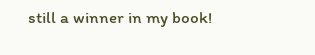still a winner in my book!